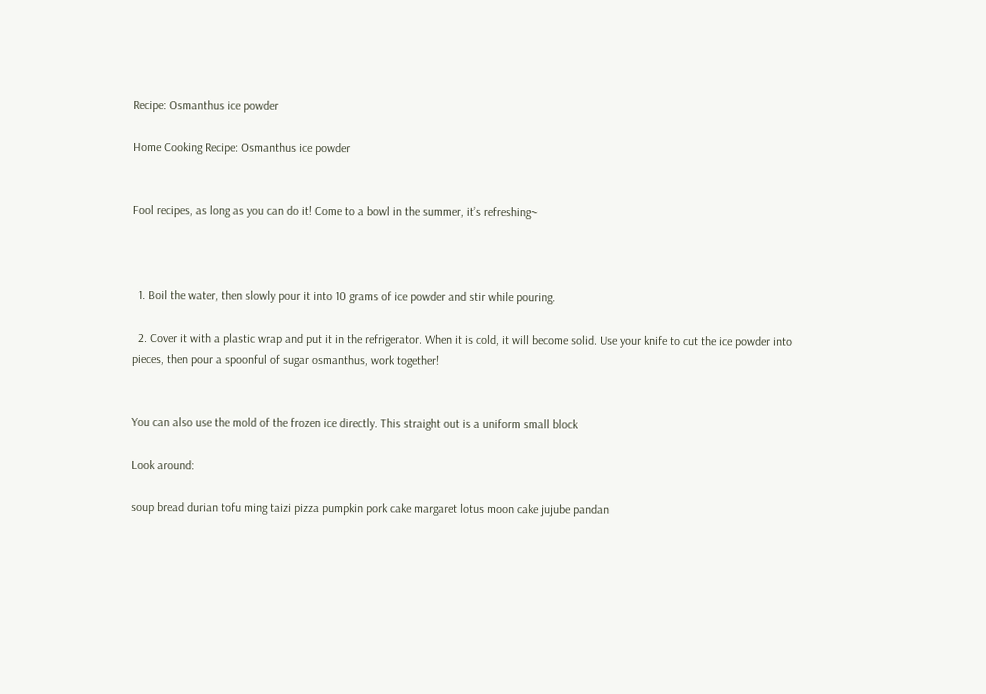Recipe: Osmanthus ice powder

Home Cooking Recipe: Osmanthus ice powder


Fool recipes, as long as you can do it! Come to a bowl in the summer, it’s refreshing~



  1. Boil the water, then slowly pour it into 10 grams of ice powder and stir while pouring.

  2. Cover it with a plastic wrap and put it in the refrigerator. When it is cold, it will become solid. Use your knife to cut the ice powder into pieces, then pour a spoonful of sugar osmanthus, work together!


You can also use the mold of the frozen ice directly. This straight out is a uniform small block

Look around:

soup bread durian tofu ming taizi pizza pumpkin pork cake margaret lotus moon cake jujube pandan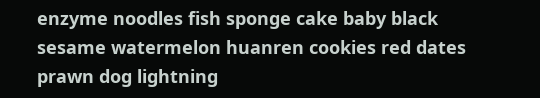enzyme noodles fish sponge cake baby black sesame watermelon huanren cookies red dates prawn dog lightning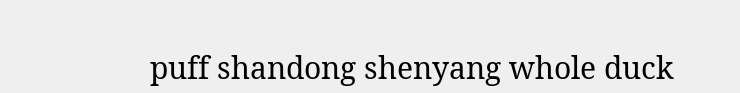puff shandong shenyang whole duck